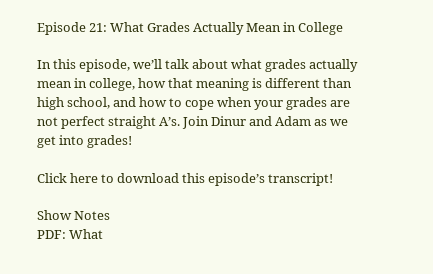Episode 21: What Grades Actually Mean in College

In this episode, we’ll talk about what grades actually mean in college, how that meaning is different than high school, and how to cope when your grades are not perfect straight A’s. Join Dinur and Adam as we get into grades!

Click here to download this episode’s transcript!

Show Notes
PDF: What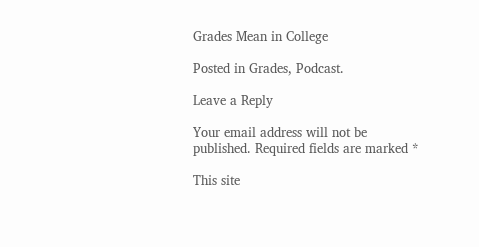Grades Mean in College

Posted in Grades, Podcast.

Leave a Reply

Your email address will not be published. Required fields are marked *

This site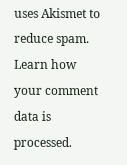uses Akismet to reduce spam. Learn how your comment data is processed.